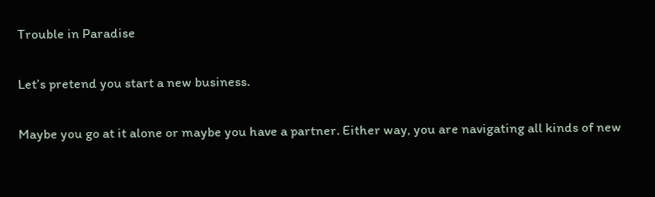Trouble in Paradise

Let’s pretend you start a new business.

Maybe you go at it alone or maybe you have a partner. Either way, you are navigating all kinds of new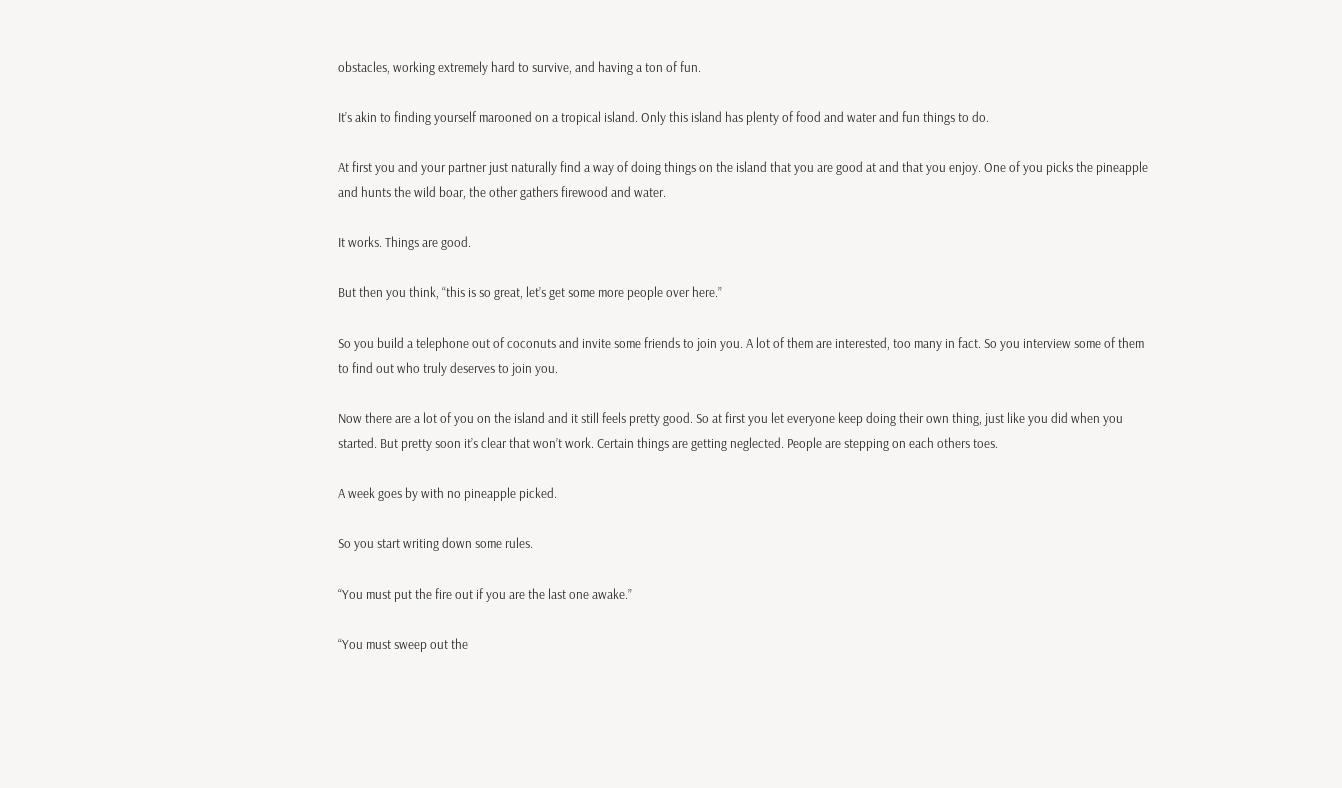obstacles, working extremely hard to survive, and having a ton of fun.

It’s akin to finding yourself marooned on a tropical island. Only this island has plenty of food and water and fun things to do.

At first you and your partner just naturally find a way of doing things on the island that you are good at and that you enjoy. One of you picks the pineapple and hunts the wild boar, the other gathers firewood and water.

It works. Things are good.

But then you think, “this is so great, let’s get some more people over here.”

So you build a telephone out of coconuts and invite some friends to join you. A lot of them are interested, too many in fact. So you interview some of them to find out who truly deserves to join you.

Now there are a lot of you on the island and it still feels pretty good. So at first you let everyone keep doing their own thing, just like you did when you started. But pretty soon it’s clear that won’t work. Certain things are getting neglected. People are stepping on each others toes.

A week goes by with no pineapple picked.

So you start writing down some rules.

“You must put the fire out if you are the last one awake.”

“You must sweep out the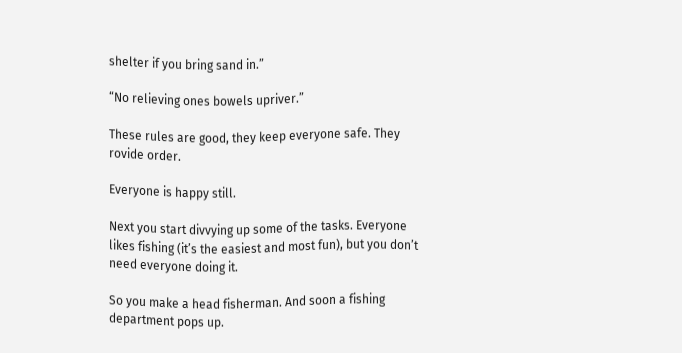shelter if you bring sand in.”

“No relieving ones bowels upriver.”

These rules are good, they keep everyone safe. They rovide order.

Everyone is happy still.

Next you start divvying up some of the tasks. Everyone likes fishing (it’s the easiest and most fun), but you don’t need everyone doing it.

So you make a head fisherman. And soon a fishing department pops up.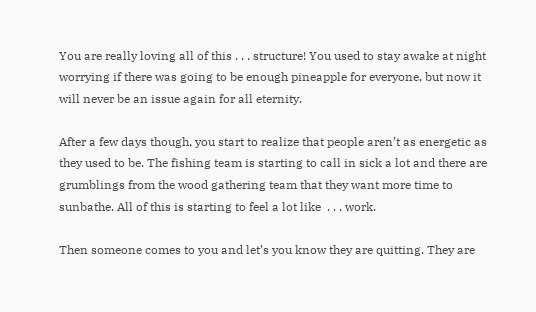You are really loving all of this . . . structure! You used to stay awake at night worrying if there was going to be enough pineapple for everyone, but now it will never be an issue again for all eternity.

After a few days though, you start to realize that people aren’t as energetic as they used to be. The fishing team is starting to call in sick a lot and there are grumblings from the wood gathering team that they want more time to sunbathe. All of this is starting to feel a lot like  . . . work.

Then someone comes to you and let’s you know they are quitting. They are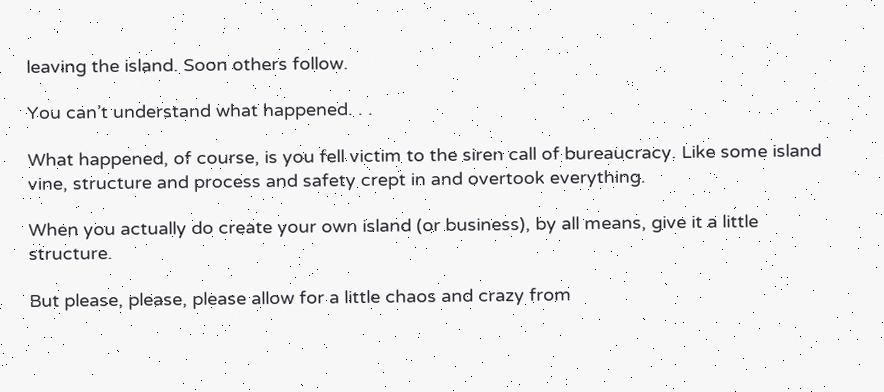leaving the island. Soon others follow.

You can’t understand what happened. . .

What happened, of course, is you fell victim to the siren call of bureaucracy. Like some island vine, structure and process and safety crept in and overtook everything.

When you actually do create your own island (or business), by all means, give it a little structure.

But please, please, please allow for a little chaos and crazy from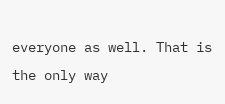everyone as well. That is the only way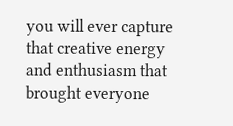you will ever capture that creative energy and enthusiasm that brought everyone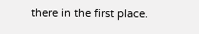there in the first place.